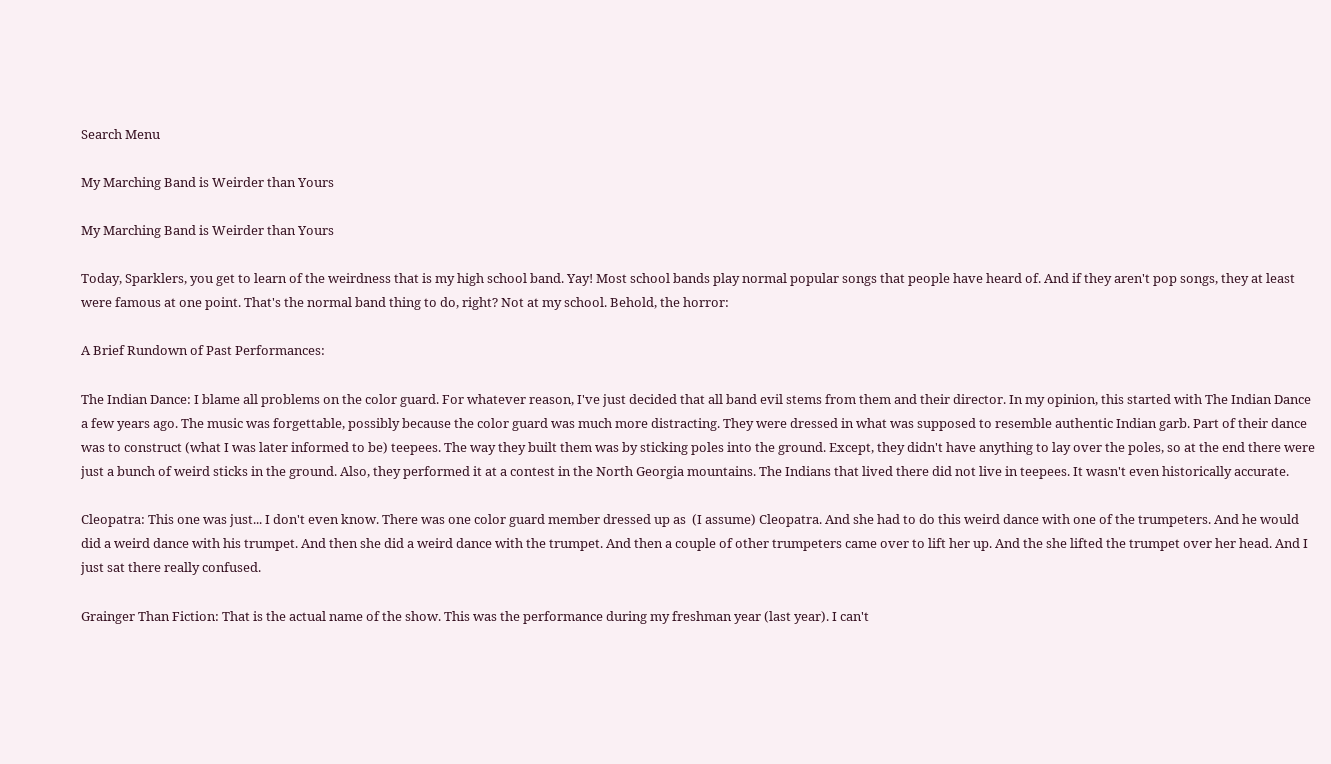Search Menu

My Marching Band is Weirder than Yours

My Marching Band is Weirder than Yours

Today, Sparklers, you get to learn of the weirdness that is my high school band. Yay! Most school bands play normal popular songs that people have heard of. And if they aren't pop songs, they at least were famous at one point. That's the normal band thing to do, right? Not at my school. Behold, the horror:

A Brief Rundown of Past Performances:

The Indian Dance: I blame all problems on the color guard. For whatever reason, I've just decided that all band evil stems from them and their director. In my opinion, this started with The Indian Dance a few years ago. The music was forgettable, possibly because the color guard was much more distracting. They were dressed in what was supposed to resemble authentic Indian garb. Part of their dance was to construct (what I was later informed to be) teepees. The way they built them was by sticking poles into the ground. Except, they didn't have anything to lay over the poles, so at the end there were just a bunch of weird sticks in the ground. Also, they performed it at a contest in the North Georgia mountains. The Indians that lived there did not live in teepees. It wasn't even historically accurate.

Cleopatra: This one was just... I don't even know. There was one color guard member dressed up as  (I assume) Cleopatra. And she had to do this weird dance with one of the trumpeters. And he would did a weird dance with his trumpet. And then she did a weird dance with the trumpet. And then a couple of other trumpeters came over to lift her up. And the she lifted the trumpet over her head. And I just sat there really confused.

Grainger Than Fiction: That is the actual name of the show. This was the performance during my freshman year (last year). I can't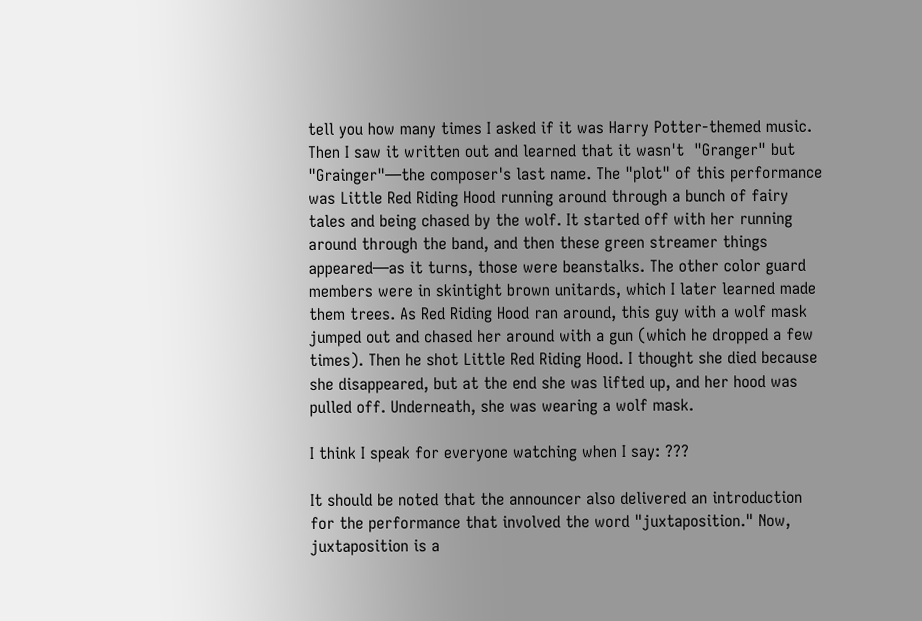tell you how many times I asked if it was Harry Potter-themed music. Then I saw it written out and learned that it wasn't  "Granger" but "Grainger"—the composer's last name. The "plot" of this performance was Little Red Riding Hood running around through a bunch of fairy tales and being chased by the wolf. It started off with her running around through the band, and then these green streamer things appeared—as it turns, those were beanstalks. The other color guard members were in skintight brown unitards, which I later learned made them trees. As Red Riding Hood ran around, this guy with a wolf mask jumped out and chased her around with a gun (which he dropped a few times). Then he shot Little Red Riding Hood. I thought she died because she disappeared, but at the end she was lifted up, and her hood was pulled off. Underneath, she was wearing a wolf mask.

I think I speak for everyone watching when I say: ???

It should be noted that the announcer also delivered an introduction for the performance that involved the word "juxtaposition." Now, juxtaposition is a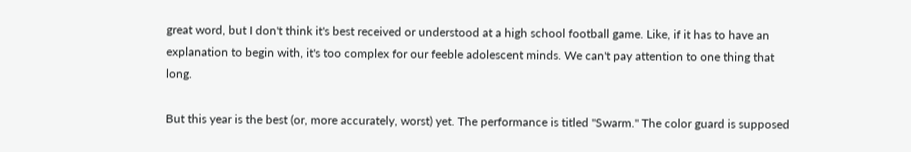great word, but I don't think it's best received or understood at a high school football game. Like, if it has to have an explanation to begin with, it's too complex for our feeble adolescent minds. We can't pay attention to one thing that long.

But this year is the best (or, more accurately, worst) yet. The performance is titled "Swarm." The color guard is supposed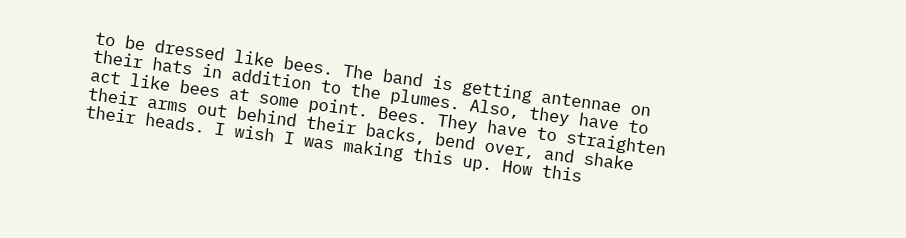to be dressed like bees. The band is getting antennae on their hats in addition to the plumes. Also, they have to act like bees at some point. Bees. They have to straighten their arms out behind their backs, bend over, and shake their heads. I wish I was making this up. How this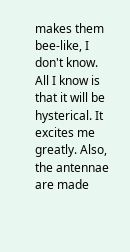makes them bee-like, I don't know. All I know is that it will be hysterical. It excites me greatly. Also, the antennae are made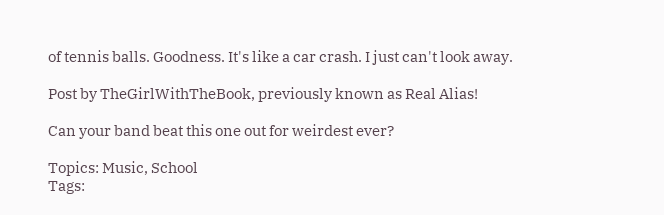of tennis balls. Goodness. It's like a car crash. I just can't look away.

Post by TheGirlWithTheBook, previously known as Real Alias!

Can your band beat this one out for weirdest ever?

Topics: Music, School
Tags: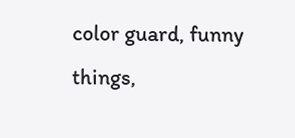color guard, funny things,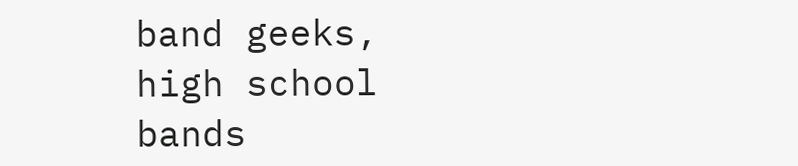band geeks, high school bands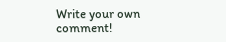Write your own comment!